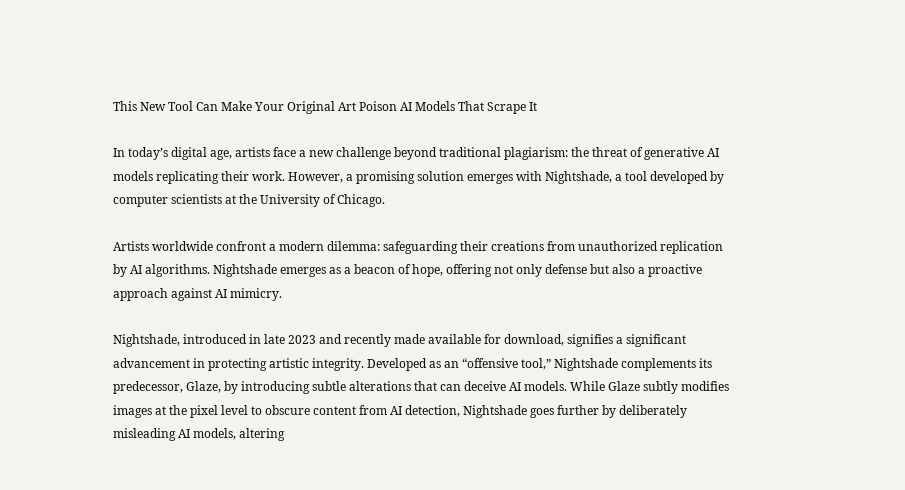This New Tool Can Make Your Original Art Poison AI Models That Scrape It

In today’s digital age, artists face a new challenge beyond traditional plagiarism: the threat of generative AI models replicating their work. However, a promising solution emerges with Nightshade, a tool developed by computer scientists at the University of Chicago.

Artists worldwide confront a modern dilemma: safeguarding their creations from unauthorized replication by AI algorithms. Nightshade emerges as a beacon of hope, offering not only defense but also a proactive approach against AI mimicry.

Nightshade, introduced in late 2023 and recently made available for download, signifies a significant advancement in protecting artistic integrity. Developed as an “offensive tool,” Nightshade complements its predecessor, Glaze, by introducing subtle alterations that can deceive AI models. While Glaze subtly modifies images at the pixel level to obscure content from AI detection, Nightshade goes further by deliberately misleading AI models, altering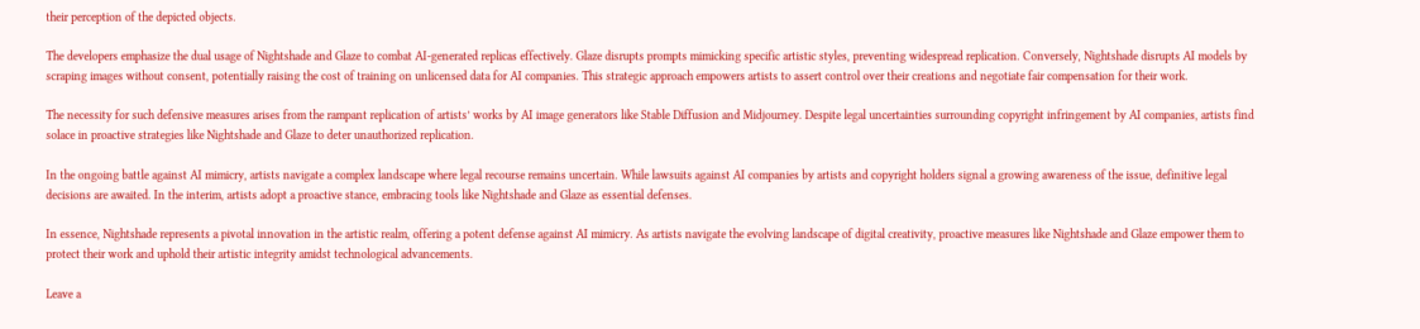their perception of the depicted objects.

The developers emphasize the dual usage of Nightshade and Glaze to combat AI-generated replicas effectively. Glaze disrupts prompts mimicking specific artistic styles, preventing widespread replication. Conversely, Nightshade disrupts AI models by scraping images without consent, potentially raising the cost of training on unlicensed data for AI companies. This strategic approach empowers artists to assert control over their creations and negotiate fair compensation for their work.

The necessity for such defensive measures arises from the rampant replication of artists’ works by AI image generators like Stable Diffusion and Midjourney. Despite legal uncertainties surrounding copyright infringement by AI companies, artists find solace in proactive strategies like Nightshade and Glaze to deter unauthorized replication.

In the ongoing battle against AI mimicry, artists navigate a complex landscape where legal recourse remains uncertain. While lawsuits against AI companies by artists and copyright holders signal a growing awareness of the issue, definitive legal decisions are awaited. In the interim, artists adopt a proactive stance, embracing tools like Nightshade and Glaze as essential defenses.

In essence, Nightshade represents a pivotal innovation in the artistic realm, offering a potent defense against AI mimicry. As artists navigate the evolving landscape of digital creativity, proactive measures like Nightshade and Glaze empower them to protect their work and uphold their artistic integrity amidst technological advancements.

Leave a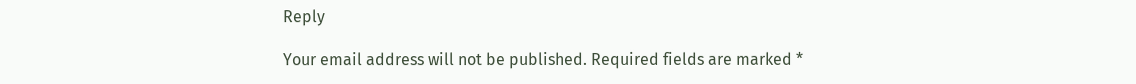Reply

Your email address will not be published. Required fields are marked *